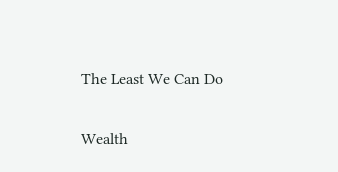The Least We Can Do

Wealth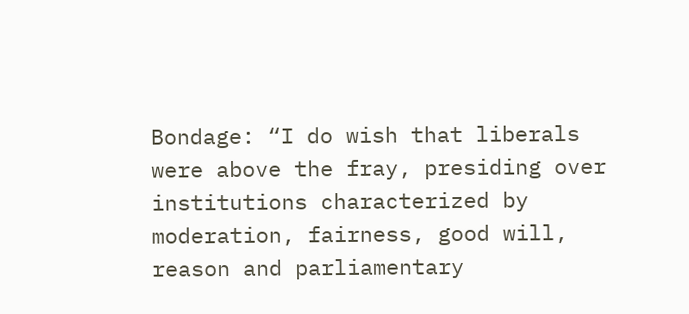Bondage: “I do wish that liberals were above the fray, presiding over institutions characterized by moderation, fairness, good will, reason and parliamentary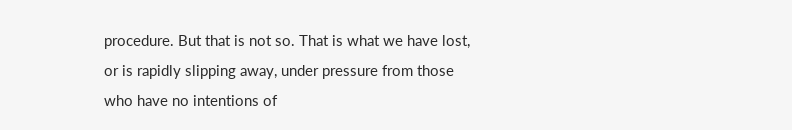procedure. But that is not so. That is what we have lost, or is rapidly slipping away, under pressure from those who have no intentions of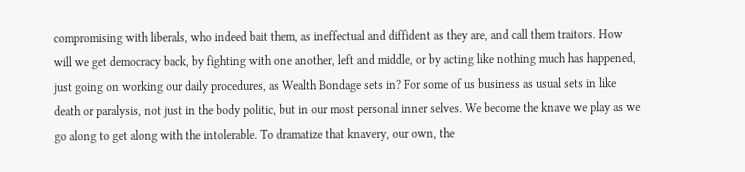compromising with liberals, who indeed bait them, as ineffectual and diffident as they are, and call them traitors. How will we get democracy back, by fighting with one another, left and middle, or by acting like nothing much has happened, just going on working our daily procedures, as Wealth Bondage sets in? For some of us business as usual sets in like death or paralysis, not just in the body politic, but in our most personal inner selves. We become the knave we play as we go along to get along with the intolerable. To dramatize that knavery, our own, the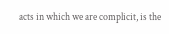acts in which we are complicit, is the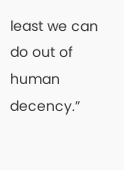least we can do out of human decency.”